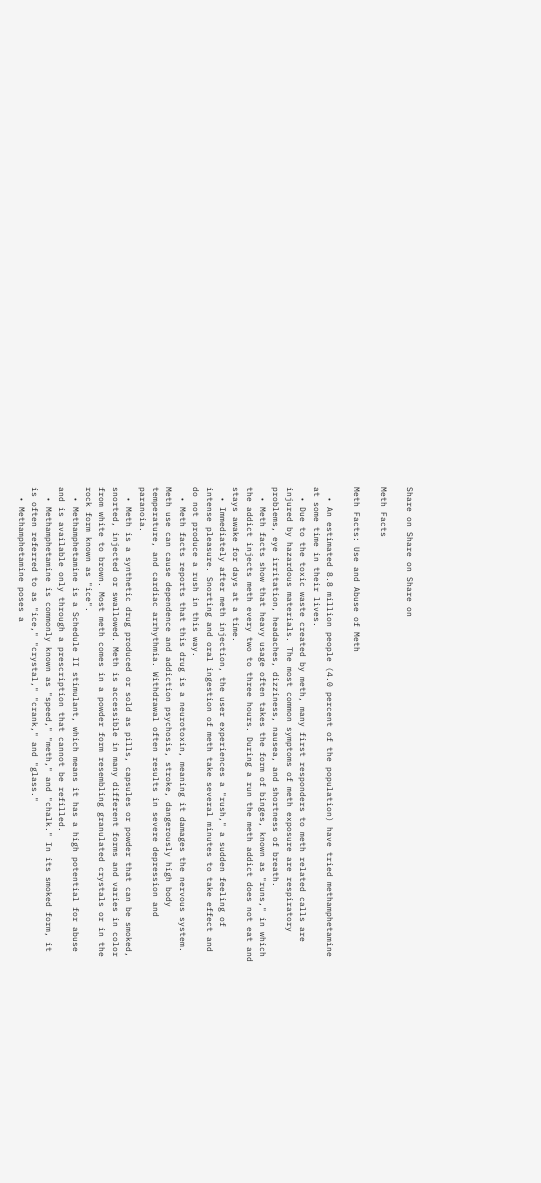Share on Share on Share on

Meth Facts

Meth Facts: Use and Abuse of Meth

  • An estimated 8.8 million people (4.0 percent of the population) have tried methamphetamine at some time in their lives.
  • Due to the toxic waste created by meth, many first responders to meth related calls are injured by hazardous materials. The most common symptoms of meth exposure are respiratory problems, eye irritation, headaches, dizziness, nausea, and shortness of breath.
  • Meth facts show that heavy usage often takes the form of binges, known as "runs," in which the addict injects meth every two to three hours. During a run the meth addict does not eat and stays awake for days at a time.
  • Immediately after meth injection, the user experiences a "rush," a sudden feeling of intense pleasure. Snorting and oral ingestion of meth take several minutes to take effect and do not produce a rush in this way.
  • Meth facts reports that this drug is a neurotoxin, meaning it damages the nervous system. Meth use can cause dependence and addiction psychosis, stroke, dangerously high body temperature, and cardiac arrhythmia. Withdrawal often results in severe depression and paranoia.
  • Meth is a synthetic drug produced or sold as pills, capsules or powder that can be smoked, snorted, injected or swallowed. Meth is accessible in many different forms and varies in color from white to brown. Most meth comes in a powder form resembling granulated crystals or in the rock form known as "ice".
  • Methamphetamine is a Schedule II stimulant, which means it has a high potential for abuse and is available only through a prescription that cannot be refilled.
  • Methamphetamine is commonly known as "speed," "meth," and "chalk." In its smoked form, it is often referred to as "ice," "crystal," "crank," and "glass."
  • Methamphetamine poses a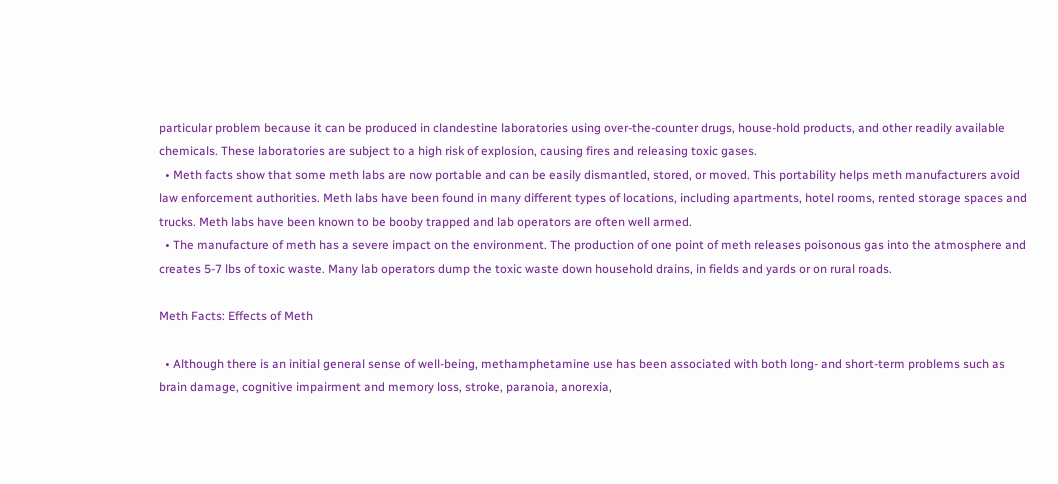particular problem because it can be produced in clandestine laboratories using over-the-counter drugs, house-hold products, and other readily available chemicals. These laboratories are subject to a high risk of explosion, causing fires and releasing toxic gases.
  • Meth facts show that some meth labs are now portable and can be easily dismantled, stored, or moved. This portability helps meth manufacturers avoid law enforcement authorities. Meth labs have been found in many different types of locations, including apartments, hotel rooms, rented storage spaces and trucks. Meth labs have been known to be booby trapped and lab operators are often well armed.
  • The manufacture of meth has a severe impact on the environment. The production of one point of meth releases poisonous gas into the atmosphere and creates 5-7 lbs of toxic waste. Many lab operators dump the toxic waste down household drains, in fields and yards or on rural roads.

Meth Facts: Effects of Meth

  • Although there is an initial general sense of well-being, methamphetamine use has been associated with both long- and short-term problems such as brain damage, cognitive impairment and memory loss, stroke, paranoia, anorexia,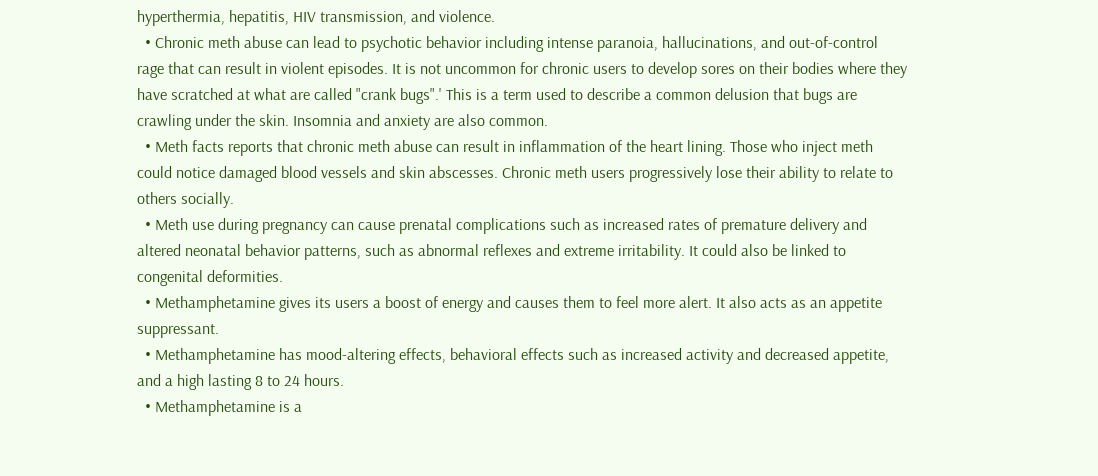hyperthermia, hepatitis, HIV transmission, and violence.
  • Chronic meth abuse can lead to psychotic behavior including intense paranoia, hallucinations, and out-of-control rage that can result in violent episodes. It is not uncommon for chronic users to develop sores on their bodies where they have scratched at what are called "crank bugs".' This is a term used to describe a common delusion that bugs are crawling under the skin. Insomnia and anxiety are also common.
  • Meth facts reports that chronic meth abuse can result in inflammation of the heart lining. Those who inject meth could notice damaged blood vessels and skin abscesses. Chronic meth users progressively lose their ability to relate to others socially.
  • Meth use during pregnancy can cause prenatal complications such as increased rates of premature delivery and altered neonatal behavior patterns, such as abnormal reflexes and extreme irritability. It could also be linked to congenital deformities.
  • Methamphetamine gives its users a boost of energy and causes them to feel more alert. It also acts as an appetite suppressant.
  • Methamphetamine has mood-altering effects, behavioral effects such as increased activity and decreased appetite, and a high lasting 8 to 24 hours.
  • Methamphetamine is a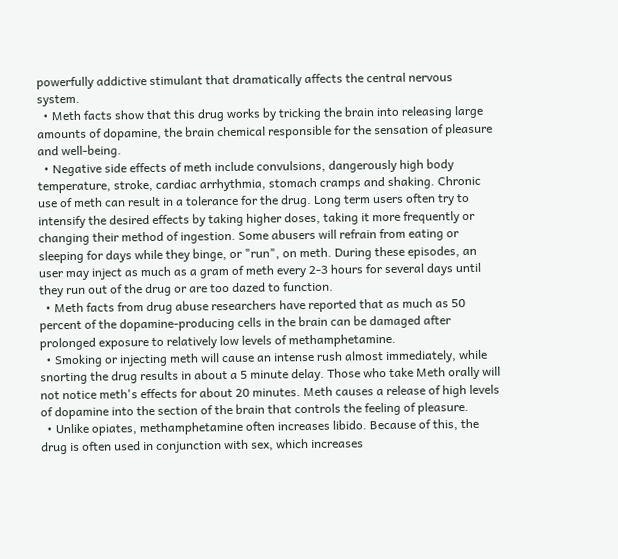powerfully addictive stimulant that dramatically affects the central nervous system.
  • Meth facts show that this drug works by tricking the brain into releasing large amounts of dopamine, the brain chemical responsible for the sensation of pleasure and well-being.
  • Negative side effects of meth include convulsions, dangerously high body temperature, stroke, cardiac arrhythmia, stomach cramps and shaking. Chronic use of meth can result in a tolerance for the drug. Long term users often try to intensify the desired effects by taking higher doses, taking it more frequently or changing their method of ingestion. Some abusers will refrain from eating or sleeping for days while they binge, or "run", on meth. During these episodes, an user may inject as much as a gram of meth every 2-3 hours for several days until they run out of the drug or are too dazed to function.
  • Meth facts from drug abuse researchers have reported that as much as 50 percent of the dopamine-producing cells in the brain can be damaged after prolonged exposure to relatively low levels of methamphetamine.
  • Smoking or injecting meth will cause an intense rush almost immediately, while snorting the drug results in about a 5 minute delay. Those who take Meth orally will not notice meth's effects for about 20 minutes. Meth causes a release of high levels of dopamine into the section of the brain that controls the feeling of pleasure.
  • Unlike opiates, methamphetamine often increases libido. Because of this, the drug is often used in conjunction with sex, which increases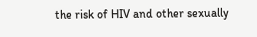the risk of HIV and other sexually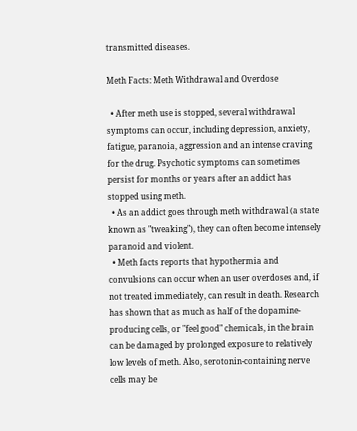transmitted diseases.

Meth Facts: Meth Withdrawal and Overdose

  • After meth use is stopped, several withdrawal symptoms can occur, including depression, anxiety, fatigue, paranoia, aggression and an intense craving for the drug. Psychotic symptoms can sometimes persist for months or years after an addict has stopped using meth.
  • As an addict goes through meth withdrawal (a state known as "tweaking"), they can often become intensely paranoid and violent.
  • Meth facts reports that hypothermia and convulsions can occur when an user overdoses and, if not treated immediately, can result in death. Research has shown that as much as half of the dopamine-producing cells, or "feel good" chemicals, in the brain can be damaged by prolonged exposure to relatively low levels of meth. Also, serotonin-containing nerve cells may be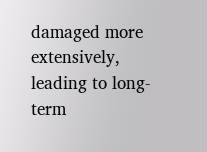damaged more extensively, leading to long-term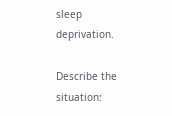sleep deprivation.

Describe the situation: